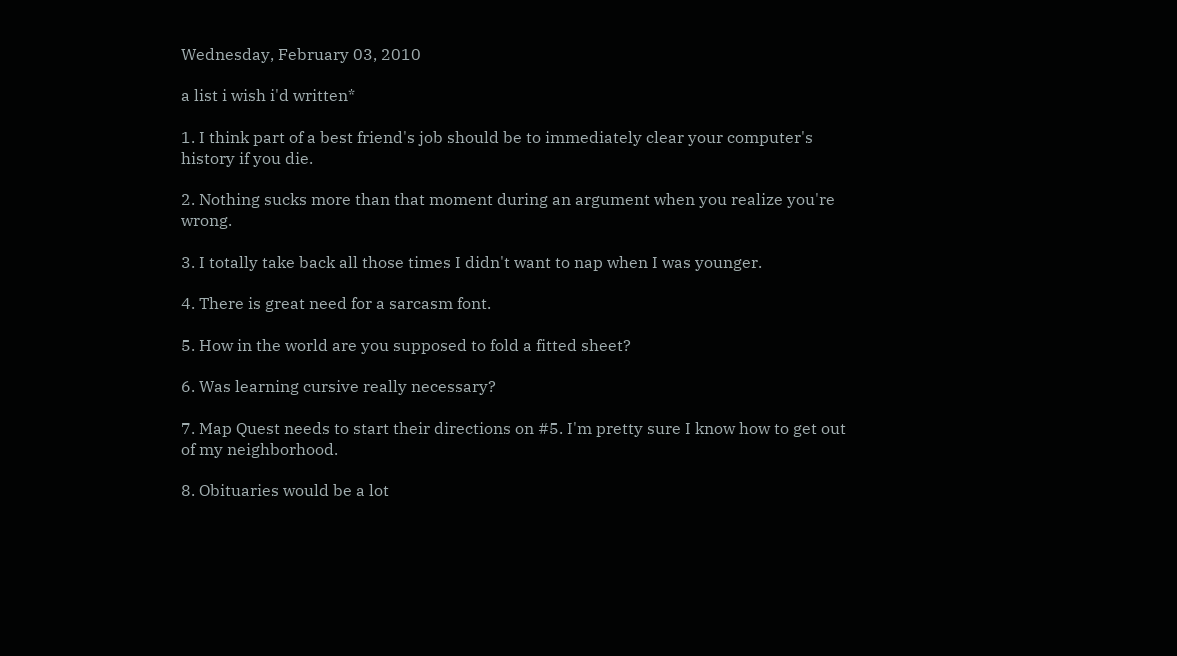Wednesday, February 03, 2010

a list i wish i'd written*

1. I think part of a best friend's job should be to immediately clear your computer's history if you die.

2. Nothing sucks more than that moment during an argument when you realize you're wrong.

3. I totally take back all those times I didn't want to nap when I was younger.

4. There is great need for a sarcasm font.

5. How in the world are you supposed to fold a fitted sheet?

6. Was learning cursive really necessary?

7. Map Quest needs to start their directions on #5. I'm pretty sure I know how to get out of my neighborhood.

8. Obituaries would be a lot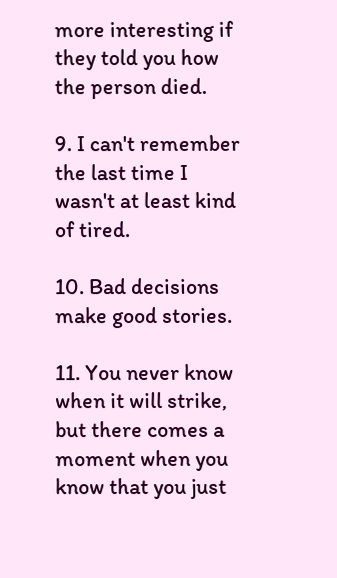more interesting if they told you how the person died.

9. I can't remember the last time I wasn't at least kind of tired.

10. Bad decisions make good stories.

11. You never know when it will strike, but there comes a moment when you know that you just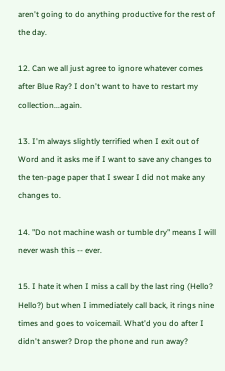aren't going to do anything productive for the rest of the day.

12. Can we all just agree to ignore whatever comes after Blue Ray? I don't want to have to restart my collection...again.

13. I'm always slightly terrified when I exit out of Word and it asks me if I want to save any changes to the ten-page paper that I swear I did not make any changes to.

14. "Do not machine wash or tumble dry" means I will never wash this -- ever.

15. I hate it when I miss a call by the last ring (Hello? Hello?) but when I immediately call back, it rings nine times and goes to voicemail. What'd you do after I didn't answer? Drop the phone and run away?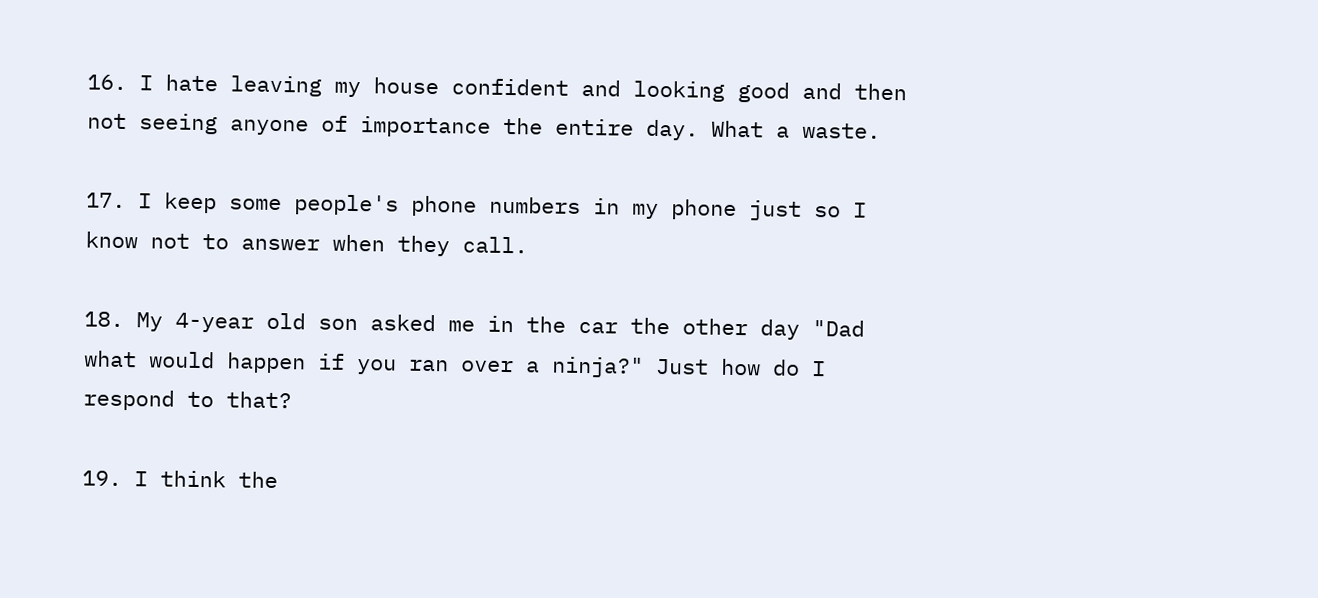16. I hate leaving my house confident and looking good and then not seeing anyone of importance the entire day. What a waste.

17. I keep some people's phone numbers in my phone just so I know not to answer when they call.

18. My 4-year old son asked me in the car the other day "Dad what would happen if you ran over a ninja?" Just how do I respond to that?

19. I think the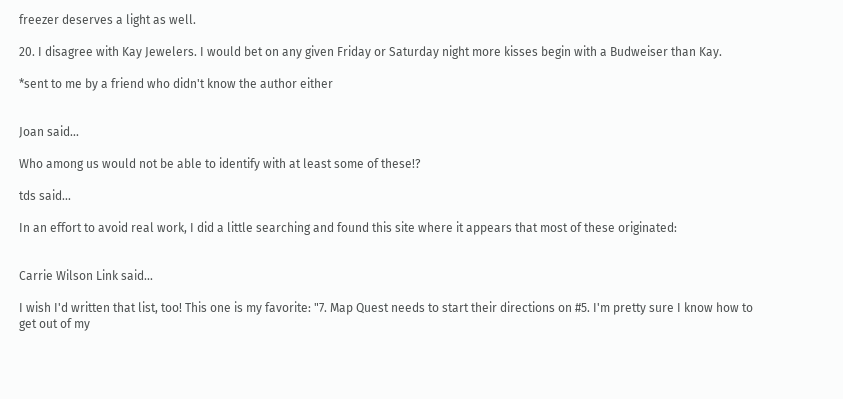freezer deserves a light as well.

20. I disagree with Kay Jewelers. I would bet on any given Friday or Saturday night more kisses begin with a Budweiser than Kay.

*sent to me by a friend who didn't know the author either


Joan said...

Who among us would not be able to identify with at least some of these!?

tds said...

In an effort to avoid real work, I did a little searching and found this site where it appears that most of these originated:


Carrie Wilson Link said...

I wish I'd written that list, too! This one is my favorite: "7. Map Quest needs to start their directions on #5. I'm pretty sure I know how to get out of my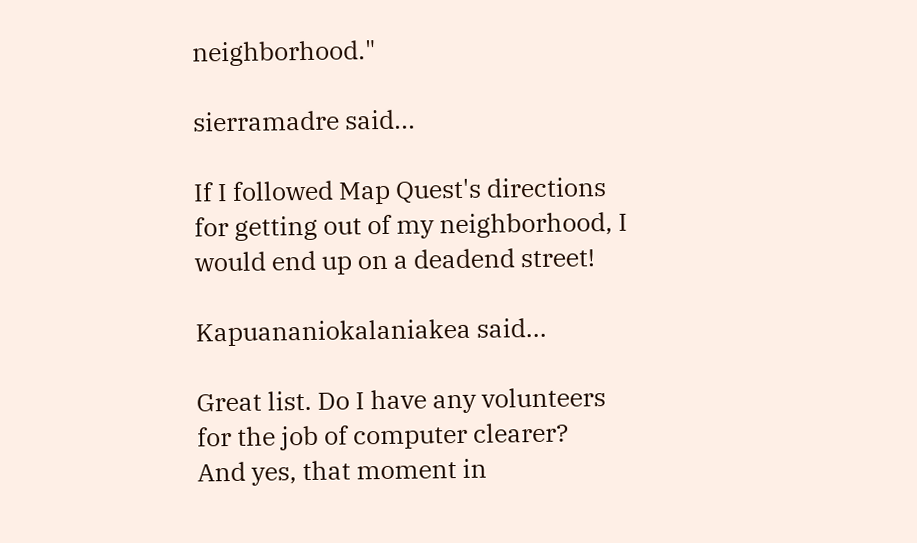neighborhood."

sierramadre said...

If I followed Map Quest's directions for getting out of my neighborhood, I would end up on a deadend street!

Kapuananiokalaniakea said...

Great list. Do I have any volunteers for the job of computer clearer?
And yes, that moment in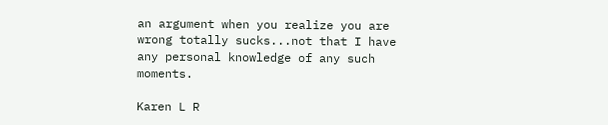an argument when you realize you are wrong totally sucks...not that I have any personal knowledge of any such moments.

Karen L R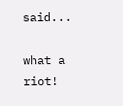said...

what a riot!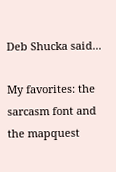Deb Shucka said...

My favorites: the sarcasm font and the mapquest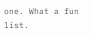one. What a fun list.